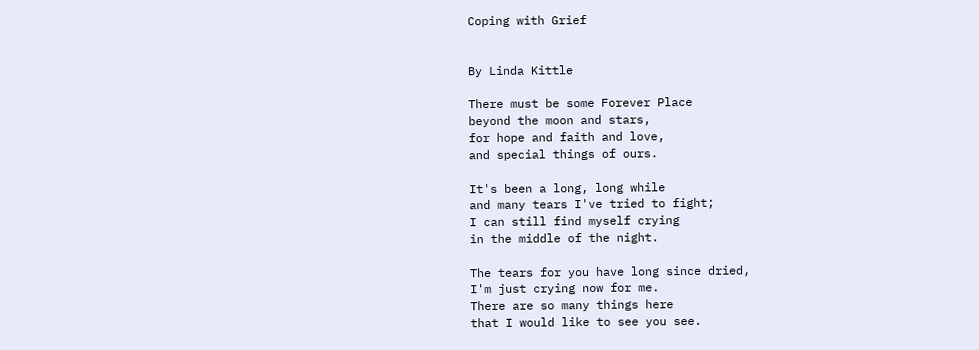Coping with Grief


By Linda Kittle

There must be some Forever Place
beyond the moon and stars,
for hope and faith and love,
and special things of ours.

It's been a long, long while
and many tears I've tried to fight;
I can still find myself crying
in the middle of the night.

The tears for you have long since dried,
I'm just crying now for me.
There are so many things here
that I would like to see you see.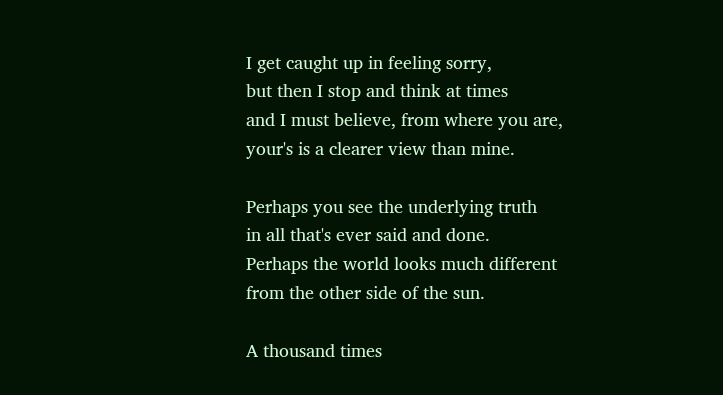I get caught up in feeling sorry,
but then I stop and think at times
and I must believe, from where you are,
your's is a clearer view than mine.

Perhaps you see the underlying truth
in all that's ever said and done.
Perhaps the world looks much different
from the other side of the sun.

A thousand times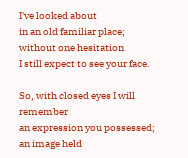I've looked about
in an old familiar place;
without one hesitation
I still expect to see your face.

So, with closed eyes I will remember
an expression you possessed;
an image held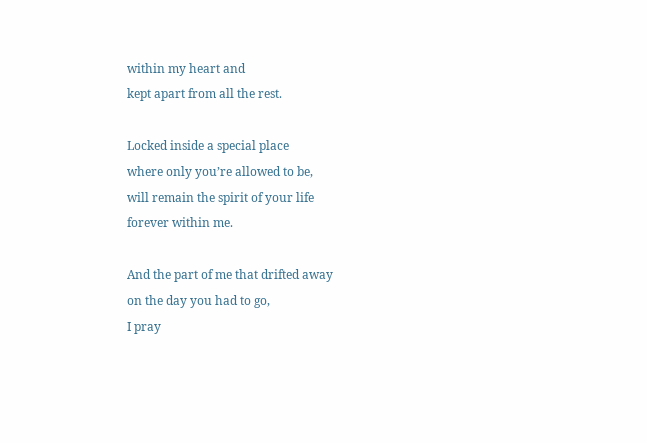within my heart and
kept apart from all the rest.

Locked inside a special place
where only you’re allowed to be,
will remain the spirit of your life
forever within me.

And the part of me that drifted away
on the day you had to go,
I pray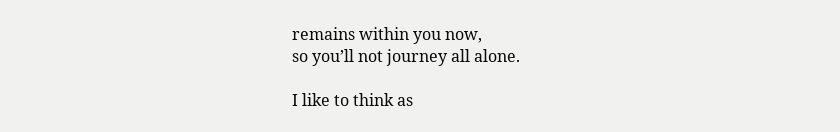remains within you now,
so you’ll not journey all alone.

I like to think as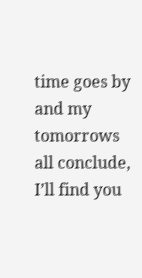time goes by
and my tomorrows all conclude,
I’ll find you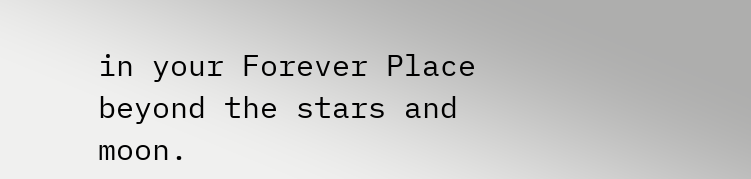in your Forever Place
beyond the stars and moon.